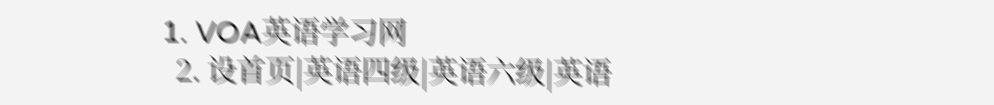1. VOA英语学习网
  2. 设首页|英语四级|英语六级|英语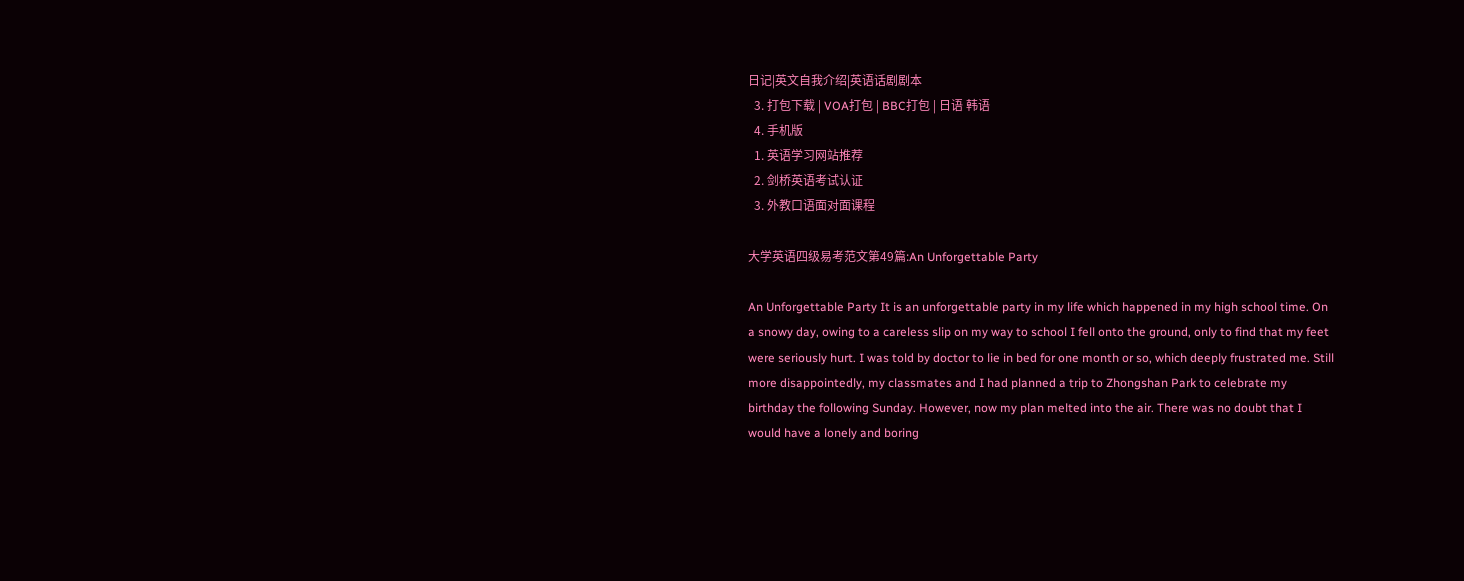日记|英文自我介绍|英语话剧剧本
  3. 打包下载 | VOA打包 | BBC打包 | 日语 韩语
  4. 手机版
  1. 英语学习网站推荐
  2. 剑桥英语考试认证
  3. 外教口语面对面课程

大学英语四级易考范文第49篇:An Unforgettable Party

An Unforgettable Party It is an unforgettable party in my life which happened in my high school time. On a snowy day, owing to a careless slip on my way to school I fell onto the ground, only to find that my feet were seriously hurt. I was told by doctor to lie in bed for one month or so, which deeply frustrated me. Still more disappointedly, my classmates and I had planned a trip to Zhongshan Park to celebrate my birthday the following Sunday. However, now my plan melted into the air. There was no doubt that I would have a lonely and boring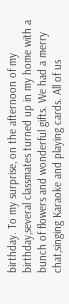birthday. To my surprise, on the afternoon of my birthday,several classmates turned up in my home with a bunch of flowers and wonderful gifts. We had a merry chat,singing Karaoke and playing cards. All of us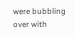were bubbling over with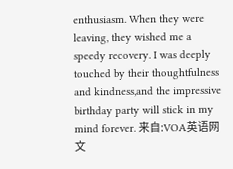enthusiasm. When they were leaving, they wished me a speedy recovery. I was deeply touched by their thoughtfulness and kindness,and the impressive birthday party will stick in my mind forever. 来自:VOA英语网 文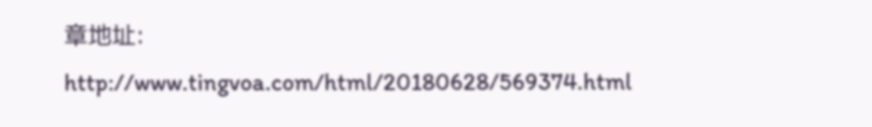章地址: http://www.tingvoa.com/html/20180628/569374.html